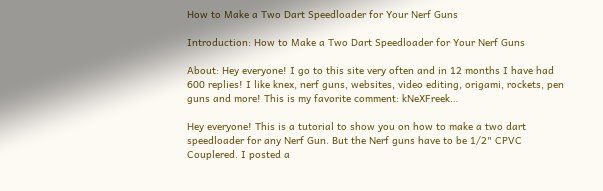How to Make a Two Dart Speedloader for Your Nerf Guns

Introduction: How to Make a Two Dart Speedloader for Your Nerf Guns

About: Hey everyone! I go to this site very often and in 12 months I have had 600 replies! I like knex, nerf guns, websites, video editing, origami, rockets, pen guns and more! This is my favorite comment: kNeXFreek…

Hey everyone! This is a tutorial to show you on how to make a two dart speedloader for any Nerf Gun. But the Nerf guns have to be 1/2" CPVC Couplered. I posted a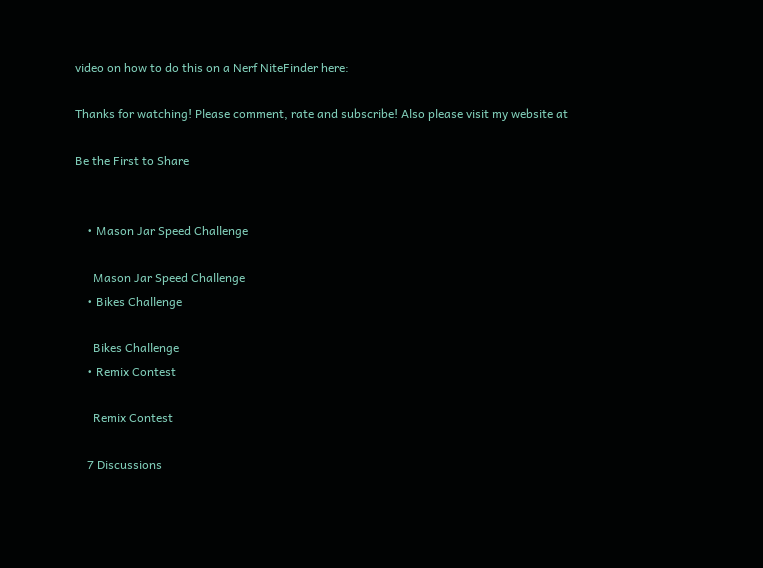video on how to do this on a Nerf NiteFinder here:

Thanks for watching! Please comment, rate and subscribe! Also please visit my website at

Be the First to Share


    • Mason Jar Speed Challenge

      Mason Jar Speed Challenge
    • Bikes Challenge

      Bikes Challenge
    • Remix Contest

      Remix Contest

    7 Discussions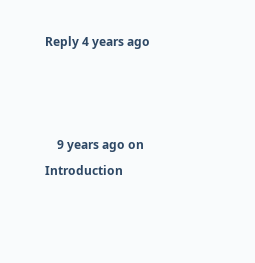Reply 4 years ago



    9 years ago on Introduction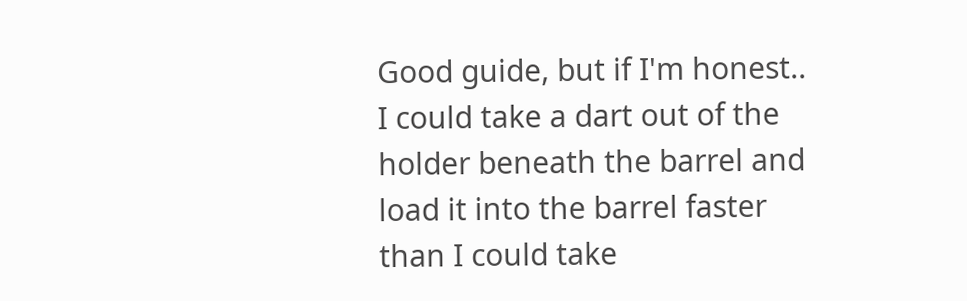Good guide, but if I'm honest.. I could take a dart out of the holder beneath the barrel and load it into the barrel faster than I could take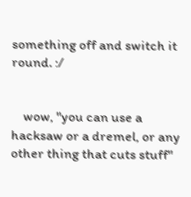something off and switch it round. :/


    wow, "you can use a hacksaw or a dremel, or any other thing that cuts stuff"